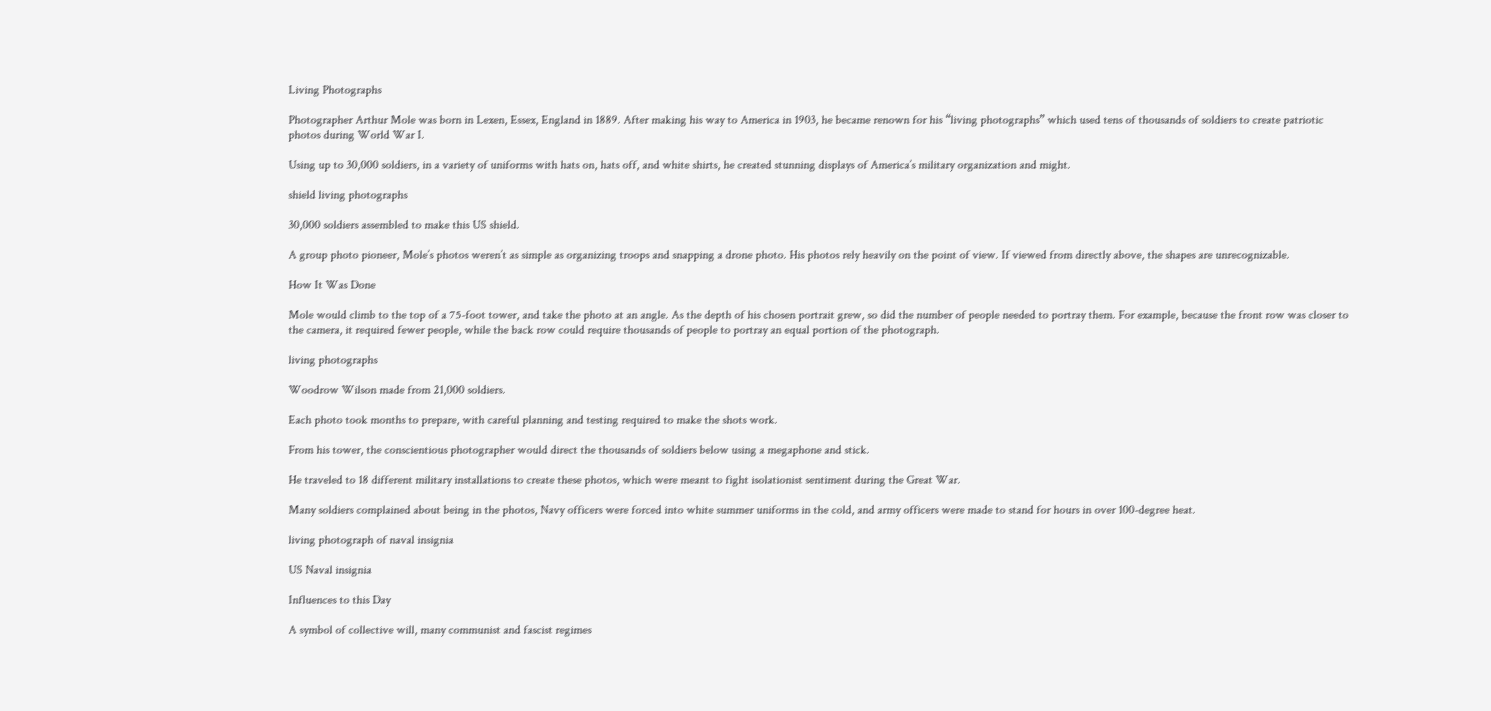Living Photographs

Photographer Arthur Mole was born in Lexen, Essex, England in 1889. After making his way to America in 1903, he became renown for his “living photographs” which used tens of thousands of soldiers to create patriotic photos during World War I.

Using up to 30,000 soldiers, in a variety of uniforms with hats on, hats off, and white shirts, he created stunning displays of America’s military organization and might.

shield living photographs

30,000 soldiers assembled to make this US shield.

A group photo pioneer, Mole’s photos weren’t as simple as organizing troops and snapping a drone photo. His photos rely heavily on the point of view. If viewed from directly above, the shapes are unrecognizable.

How It Was Done

Mole would climb to the top of a 75-foot tower, and take the photo at an angle. As the depth of his chosen portrait grew, so did the number of people needed to portray them. For example, because the front row was closer to the camera, it required fewer people, while the back row could require thousands of people to portray an equal portion of the photograph.

living photographs

Woodrow Wilson made from 21,000 soldiers.

Each photo took months to prepare, with careful planning and testing required to make the shots work.

From his tower, the conscientious photographer would direct the thousands of soldiers below using a megaphone and stick.

He traveled to 18 different military installations to create these photos, which were meant to fight isolationist sentiment during the Great War.

Many soldiers complained about being in the photos, Navy officers were forced into white summer uniforms in the cold, and army officers were made to stand for hours in over 100-degree heat.

living photograph of naval insignia

US Naval insignia

Influences to this Day

A symbol of collective will, many communist and fascist regimes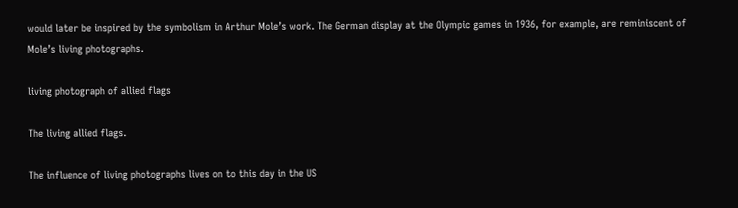would later be inspired by the symbolism in Arthur Mole’s work. The German display at the Olympic games in 1936, for example, are reminiscent of Mole’s living photographs.

living photograph of allied flags

The living allied flags.

The influence of living photographs lives on to this day in the US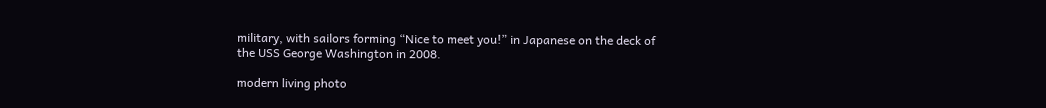military, with sailors forming “Nice to meet you!” in Japanese on the deck of the USS George Washington in 2008.

modern living photo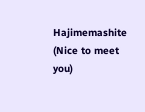Hajimemashite (Nice to meet you)